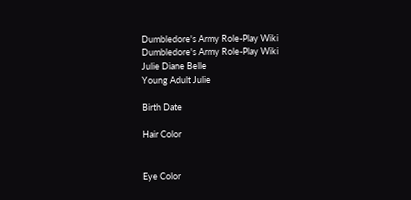Dumbledore's Army Role-Play Wiki
Dumbledore's Army Role-Play Wiki
Julie Diane Belle
Young Adult Julie

Birth Date

Hair Color


Eye Color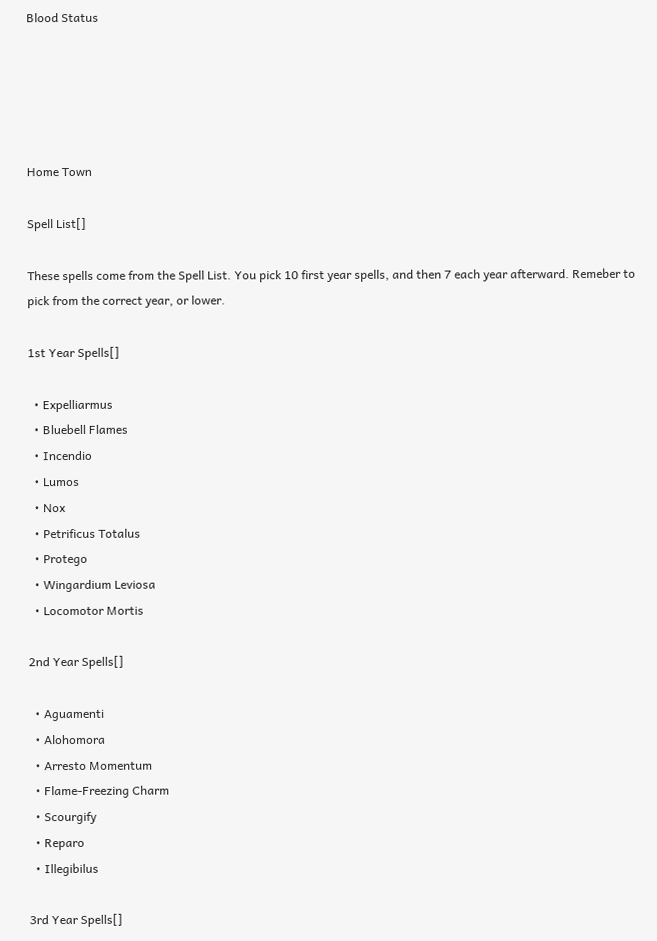Blood Status





Home Town

Spell List[]

These spells come from the Spell List. You pick 10 first year spells, and then 7 each year afterward. Remeber to pick from the correct year, or lower.

1st Year Spells[]

  • Expelliarmus
  • Bluebell Flames
  • Incendio
  • Lumos
  • Nox
  • Petrificus Totalus
  • Protego
  • Wingardium Leviosa
  • Locomotor Mortis

2nd Year Spells[]

  • Aguamenti
  • Alohomora
  • Arresto Momentum
  • Flame-Freezing Charm
  • Scourgify
  • Reparo
  • Illegibilus

3rd Year Spells[]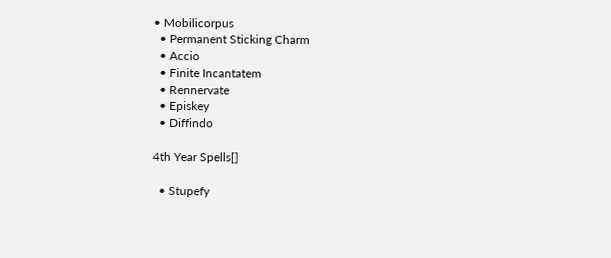• Mobilicorpus
  • Permanent Sticking Charm
  • Accio
  • Finite Incantatem
  • Rennervate
  • Episkey
  • Diffindo

4th Year Spells[]

  • Stupefy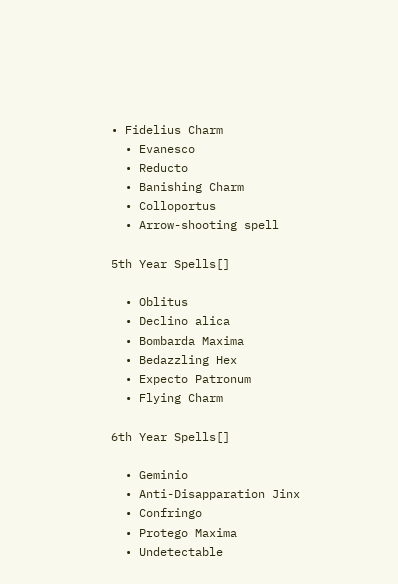• Fidelius Charm
  • Evanesco
  • Reducto
  • Banishing Charm
  • Colloportus
  • Arrow-shooting spell

5th Year Spells[]

  • Oblitus
  • Declino alica
  • Bombarda Maxima
  • Bedazzling Hex
  • Expecto Patronum
  • Flying Charm

6th Year Spells[]

  • Geminio
  • Anti-Disapparation Jinx
  • Confringo
  • Protego Maxima
  • Undetectable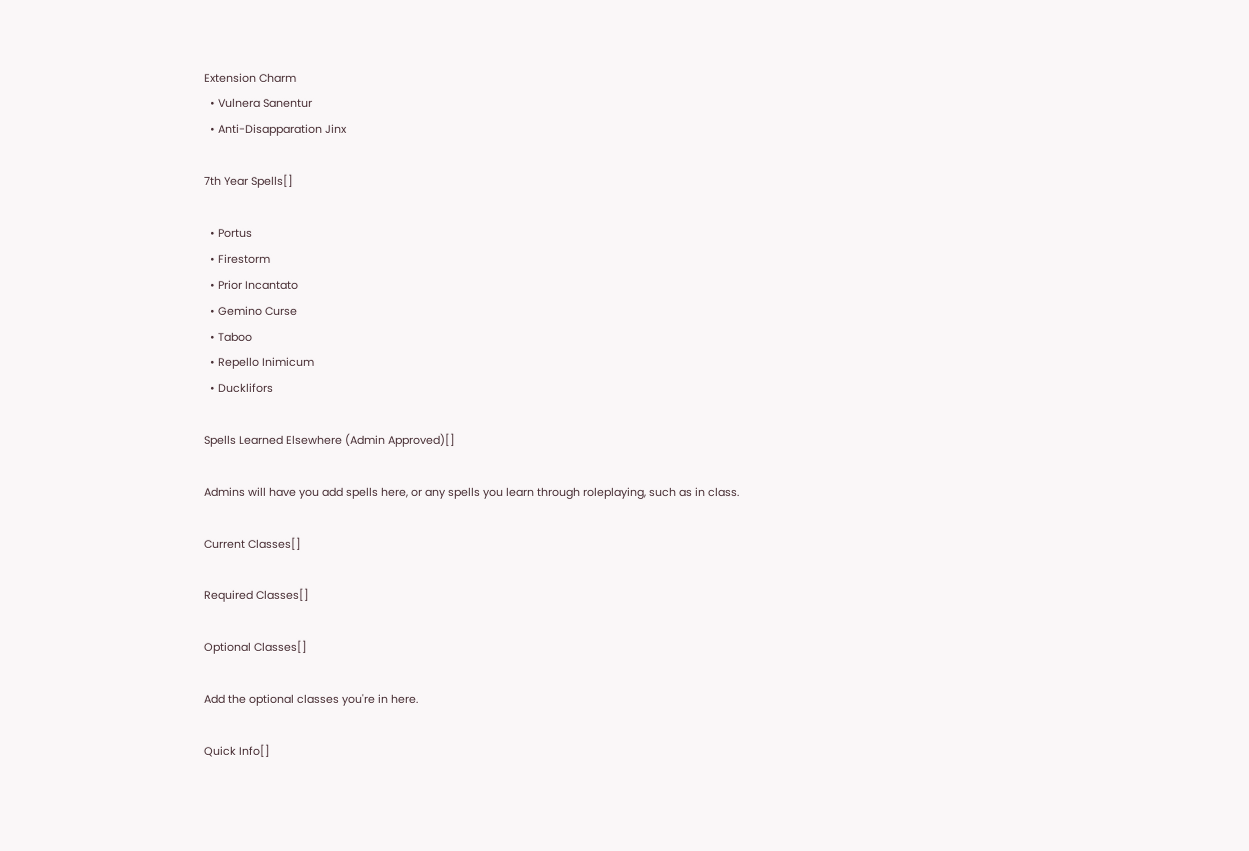Extension Charm
  • Vulnera Sanentur
  • Anti-Disapparation Jinx

7th Year Spells[]

  • Portus
  • Firestorm
  • Prior Incantato
  • Gemino Curse
  • Taboo
  • Repello Inimicum
  • Ducklifors

Spells Learned Elsewhere (Admin Approved)[]

Admins will have you add spells here, or any spells you learn through roleplaying, such as in class.

Current Classes[]

Required Classes[]

Optional Classes[]

Add the optional classes you're in here.

Quick Info[]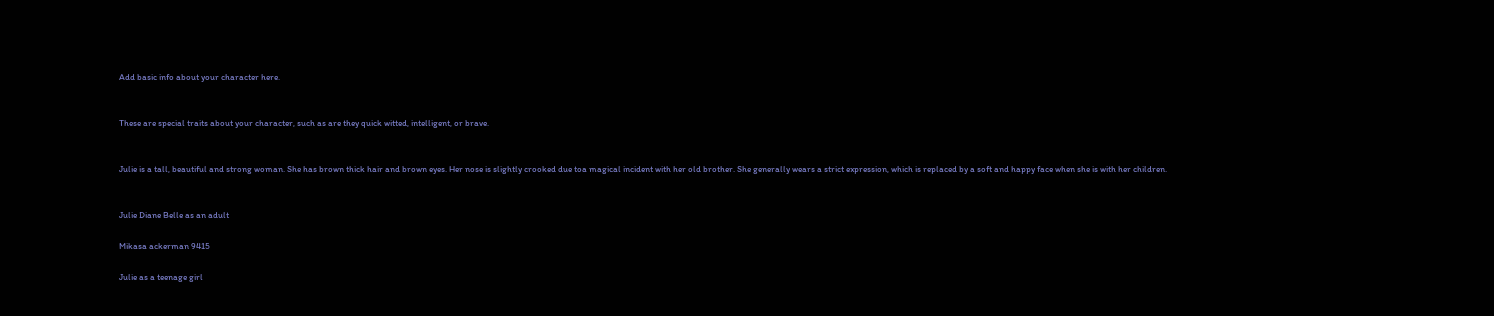Add basic info about your character here.


These are special traits about your character, such as are they quick witted, intelligent, or brave.


Julie is a tall, beautiful and strong woman. She has brown thick hair and brown eyes. Her nose is slightly crooked due toa magical incident with her old brother. She generally wears a strict expression, which is replaced by a soft and happy face when she is with her children.


Julie Diane Belle as an adult

Mikasa ackerman 9415

Julie as a teenage girl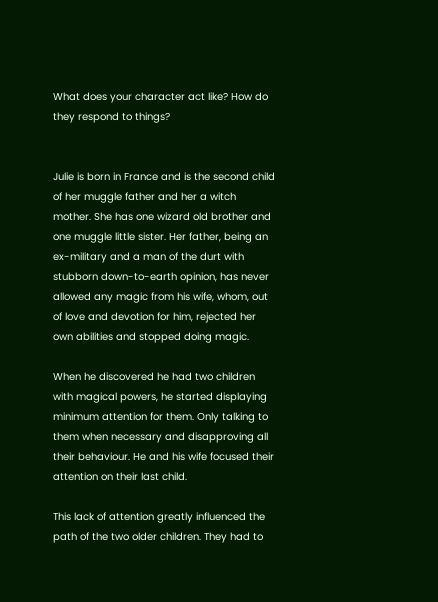What does your character act like? How do they respond to things?


Julie is born in France and is the second child of her muggle father and her a witch mother. She has one wizard old brother and one muggle little sister. Her father, being an ex-military and a man of the durt with stubborn down-to-earth opinion, has never allowed any magic from his wife, whom, out of love and devotion for him, rejected her own abilities and stopped doing magic.

When he discovered he had two children with magical powers, he started displaying minimum attention for them. Only talking to them when necessary and disapproving all their behaviour. He and his wife focused their attention on their last child.

This lack of attention greatly influenced the path of the two older children. They had to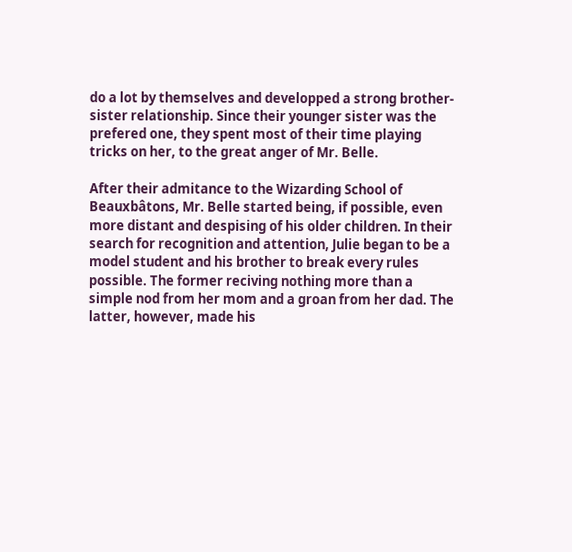do a lot by themselves and developped a strong brother-sister relationship. Since their younger sister was the prefered one, they spent most of their time playing tricks on her, to the great anger of Mr. Belle.

After their admitance to the Wizarding School of Beauxbâtons, Mr. Belle started being, if possible, even more distant and despising of his older children. In their search for recognition and attention, Julie began to be a model student and his brother to break every rules possible. The former reciving nothing more than a simple nod from her mom and a groan from her dad. The latter, however, made his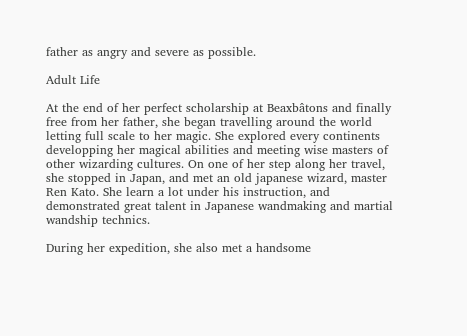father as angry and severe as possible.

Adult Life

At the end of her perfect scholarship at Beaxbâtons and finally free from her father, she began travelling around the world letting full scale to her magic. She explored every continents developping her magical abilities and meeting wise masters of other wizarding cultures. On one of her step along her travel, she stopped in Japan, and met an old japanese wizard, master Ren Kato. She learn a lot under his instruction, and demonstrated great talent in Japanese wandmaking and martial wandship technics.

During her expedition, she also met a handsome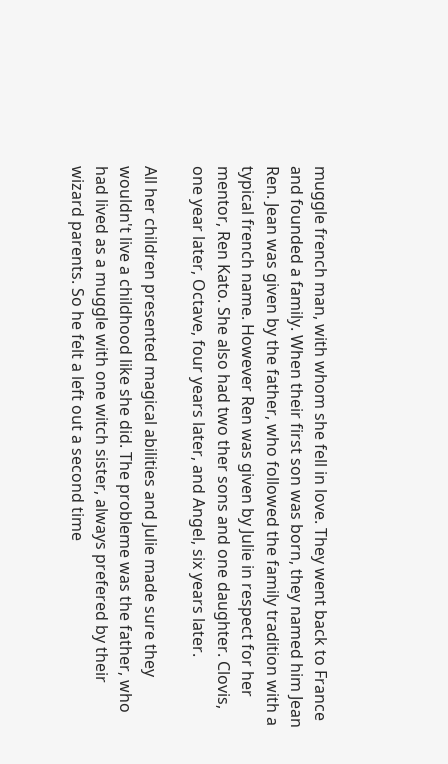muggle french man, with whom she fell in love. They went back to France and founded a family. When their first son was born, they named him Jean Ren. Jean was given by the father, who followed the family tradition with a typical french name. However Ren was given by Julie in respect for her mentor, Ren Kato. She also had two ther sons and one daughter. Clovis, one year later, Octave, four years later, and Angel, six years later.

All her children presented magical abilities and Julie made sure they wouldn't live a childhood like she did. The probleme was the father, who had lived as a muggle with one witch sister, always prefered by their wizard parents. So he felt a left out a second time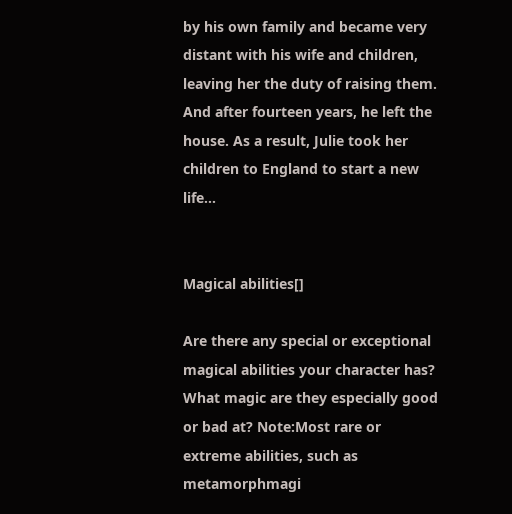by his own family and became very distant with his wife and children, leaving her the duty of raising them. And after fourteen years, he left the house. As a result, Julie took her children to England to start a new life...


Magical abilities[]

Are there any special or exceptional magical abilities your character has? What magic are they especially good or bad at? Note:Most rare or extreme abilities, such as metamorphmagi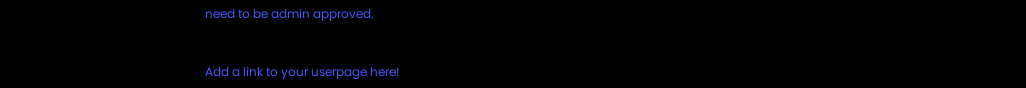need to be admin approved.


Add a link to your userpage here!